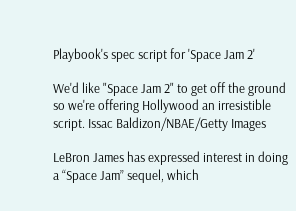Playbook's spec script for 'Space Jam 2'

We'd like "Space Jam 2" to get off the ground so we're offering Hollywood an irresistible script. Issac Baldizon/NBAE/Getty Images

LeBron James has expressed interest in doing a “Space Jam” sequel, which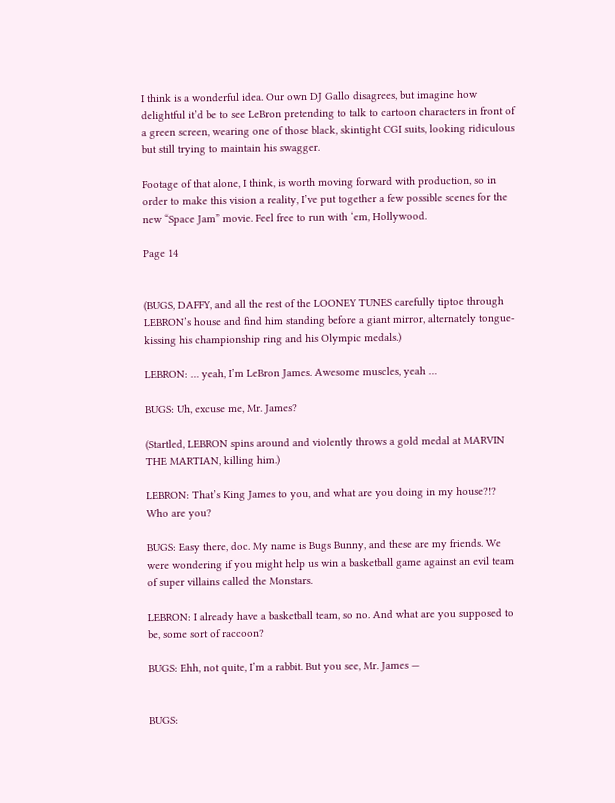I think is a wonderful idea. Our own DJ Gallo disagrees, but imagine how delightful it’d be to see LeBron pretending to talk to cartoon characters in front of a green screen, wearing one of those black, skintight CGI suits, looking ridiculous but still trying to maintain his swagger.

Footage of that alone, I think, is worth moving forward with production, so in order to make this vision a reality, I’ve put together a few possible scenes for the new “Space Jam” movie. Feel free to run with ‘em, Hollywood.

Page 14


(BUGS, DAFFY, and all the rest of the LOONEY TUNES carefully tiptoe through LEBRON’s house and find him standing before a giant mirror, alternately tongue-kissing his championship ring and his Olympic medals.)

LEBRON: … yeah, I’m LeBron James. Awesome muscles, yeah …

BUGS: Uh, excuse me, Mr. James?

(Startled, LEBRON spins around and violently throws a gold medal at MARVIN THE MARTIAN, killing him.)

LEBRON: That’s King James to you, and what are you doing in my house?!? Who are you?

BUGS: Easy there, doc. My name is Bugs Bunny, and these are my friends. We were wondering if you might help us win a basketball game against an evil team of super villains called the Monstars.

LEBRON: I already have a basketball team, so no. And what are you supposed to be, some sort of raccoon?

BUGS: Ehh, not quite, I’m a rabbit. But you see, Mr. James —


BUGS: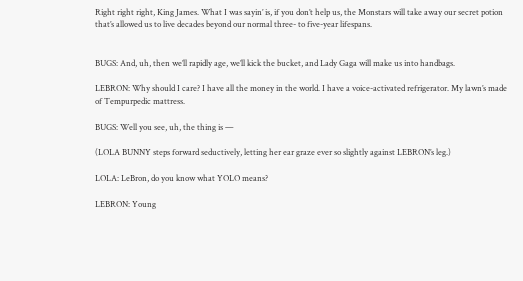Right right right, King James. What I was sayin’ is, if you don’t help us, the Monstars will take away our secret potion that’s allowed us to live decades beyond our normal three- to five-year lifespans.


BUGS: And, uh, then we’ll rapidly age, we’ll kick the bucket, and Lady Gaga will make us into handbags.

LEBRON: Why should I care? I have all the money in the world. I have a voice-activated refrigerator. My lawn’s made of Tempurpedic mattress.

BUGS: Well you see, uh, the thing is —

(LOLA BUNNY steps forward seductively, letting her ear graze ever so slightly against LEBRON’s leg.)

LOLA: LeBron, do you know what YOLO means?

LEBRON: Young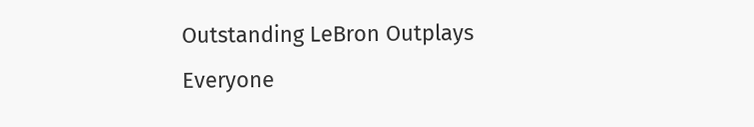Outstanding LeBron Outplays Everyone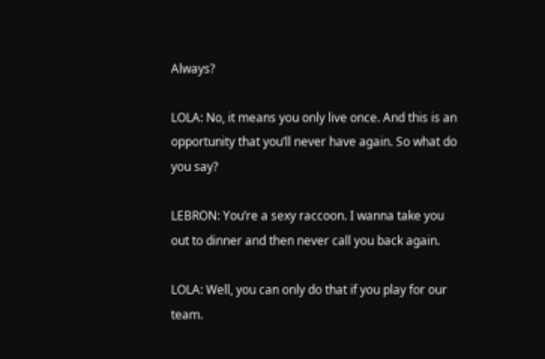Always?

LOLA: No, it means you only live once. And this is an opportunity that you’ll never have again. So what do you say?

LEBRON: You’re a sexy raccoon. I wanna take you out to dinner and then never call you back again.

LOLA: Well, you can only do that if you play for our team.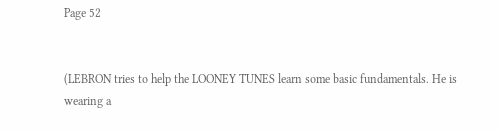Page 52


(LEBRON tries to help the LOONEY TUNES learn some basic fundamentals. He is wearing a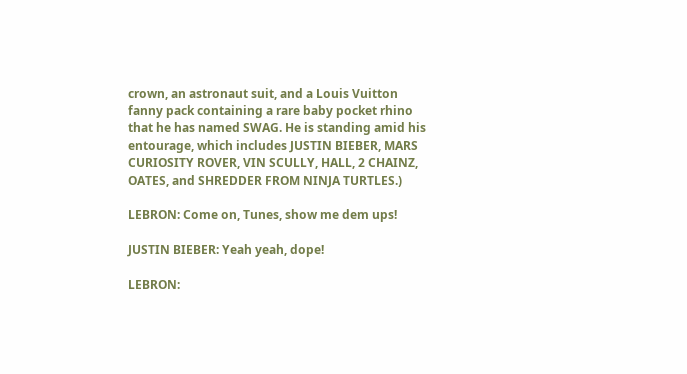crown, an astronaut suit, and a Louis Vuitton fanny pack containing a rare baby pocket rhino that he has named SWAG. He is standing amid his entourage, which includes JUSTIN BIEBER, MARS CURIOSITY ROVER, VIN SCULLY, HALL, 2 CHAINZ, OATES, and SHREDDER FROM NINJA TURTLES.)

LEBRON: Come on, Tunes, show me dem ups!

JUSTIN BIEBER: Yeah yeah, dope!

LEBRON: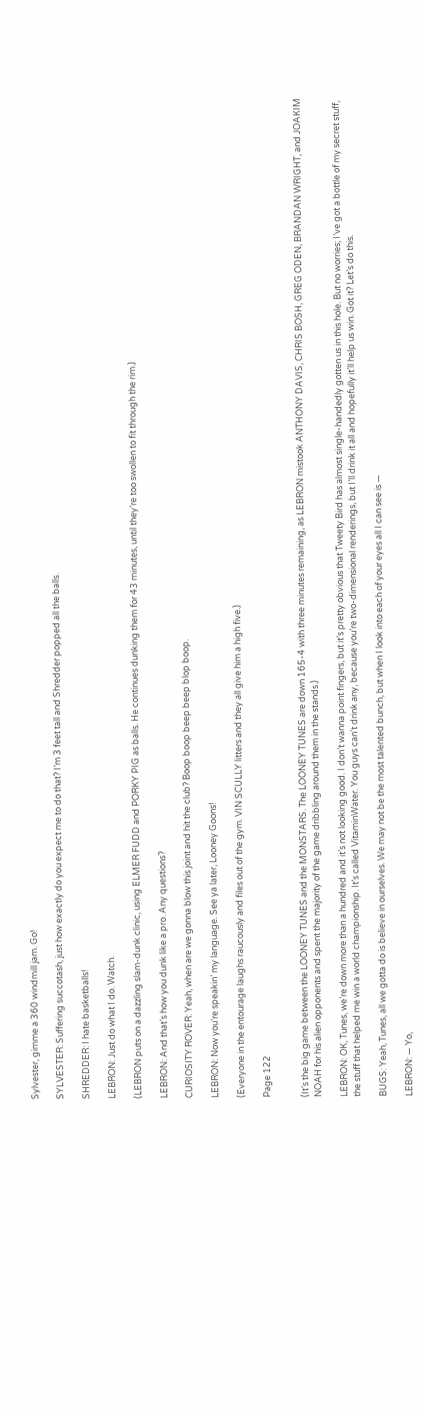Sylvester, gimme a 360 windmill jam. Go!

SYLVESTER: Suffering succotash, just how exactly do you expect me to do that? I’m 3 feet tall and Shredder popped all the balls.

SHREDDER: I hate basketballs!

LEBRON: Just do what I do. Watch.

(LEBRON puts on a dazzling slam-dunk clinic, using ELMER FUDD and PORKY PIG as balls. He continues dunking them for 43 minutes, until they’re too swollen to fit through the rim.)

LEBRON: And that’s how you dunk like a pro. Any questions?

CURIOSITY ROVER: Yeah, when are we gonna blow this joint and hit the club? Boop boop beep beep blop boop.

LEBRON: Now you’re speakin’ my language. See ya later, Looney Goons!

(Everyone in the entourage laughs raucously and files out of the gym. VIN SCULLY litters and they all give him a high five.)

Page 122


(It’s the big game between the LOONEY TUNES and the MONSTARS. The LOONEY TUNES are down 165-4 with three minutes remaining, as LEBRON mistook ANTHONY DAVIS, CHRIS BOSH, GREG ODEN, BRANDAN WRIGHT, and JOAKIM NOAH for his alien opponents and spent the majority of the game dribbling around them in the stands.)

LEBRON: OK, Tunes, we’re down more than a hundred and it’s not looking good. I don’t wanna point fingers, but it’s pretty obvious that Tweety Bird has almost single-handedly gotten us in this hole. But no worries; I’ve got a bottle of my secret stuff, the stuff that helped me win a world championship. It’s called VitaminWater. You guys can’t drink any, because you’re two-dimensional renderings, but I’ll drink it all and hopefully it’ll help us win. Got it? Let’s do this.

BUGS: Yeah, Tunes, all we gotta do is believe in ourselves. We may not be the most talented bunch, but when I look into each of your eyes all I can see is —

LEBRON: — Yo,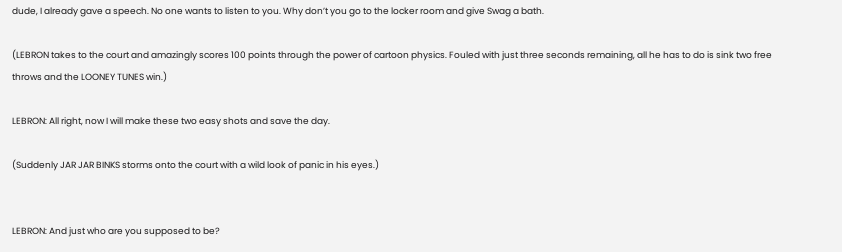dude, I already gave a speech. No one wants to listen to you. Why don’t you go to the locker room and give Swag a bath.

(LEBRON takes to the court and amazingly scores 100 points through the power of cartoon physics. Fouled with just three seconds remaining, all he has to do is sink two free throws and the LOONEY TUNES win.)

LEBRON: All right, now I will make these two easy shots and save the day.

(Suddenly JAR JAR BINKS storms onto the court with a wild look of panic in his eyes.)


LEBRON: And just who are you supposed to be?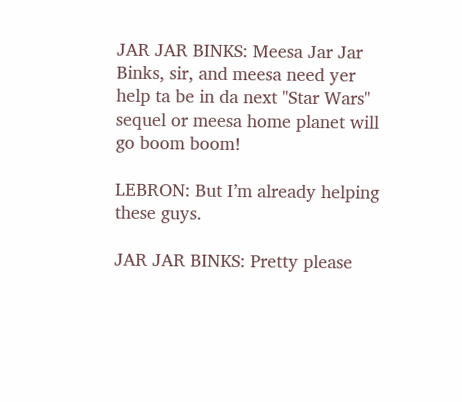JAR JAR BINKS: Meesa Jar Jar Binks, sir, and meesa need yer help ta be in da next "Star Wars" sequel or meesa home planet will go boom boom!

LEBRON: But I’m already helping these guys.

JAR JAR BINKS: Pretty please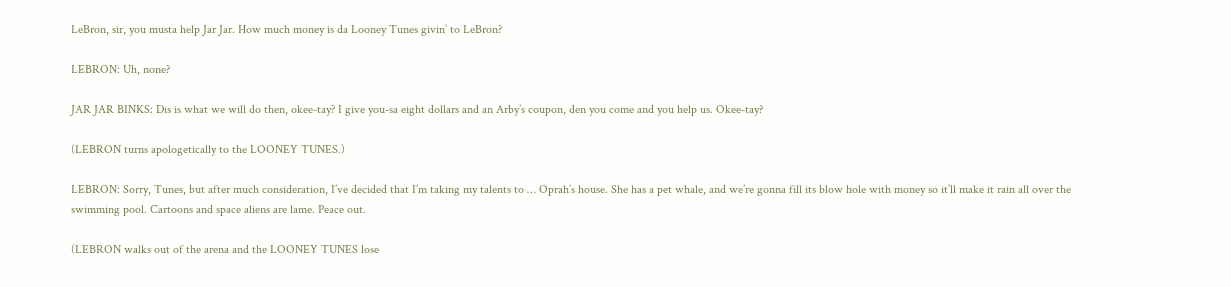LeBron, sir, you musta help Jar Jar. How much money is da Looney Tunes givin’ to LeBron?

LEBRON: Uh, none?

JAR JAR BINKS: Dis is what we will do then, okee-tay? I give you-sa eight dollars and an Arby’s coupon, den you come and you help us. Okee-tay?

(LEBRON turns apologetically to the LOONEY TUNES.)

LEBRON: Sorry, Tunes, but after much consideration, I’ve decided that I’m taking my talents to … Oprah’s house. She has a pet whale, and we’re gonna fill its blow hole with money so it’ll make it rain all over the swimming pool. Cartoons and space aliens are lame. Peace out.

(LEBRON walks out of the arena and the LOONEY TUNES lose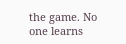the game. No one learns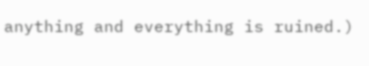anything and everything is ruined.)